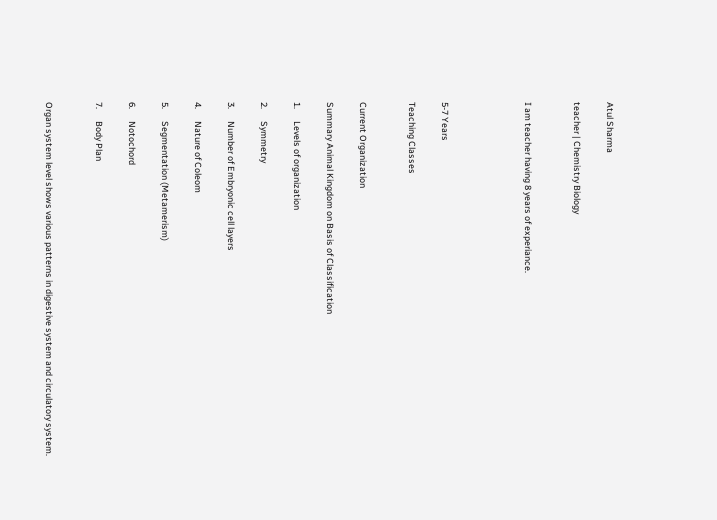Atul Sharma

teacher | Chemistry Biology


I am teacher having 8 years of experiance.




5-7 Years

Teaching Classes


Current Organization

Summary Animal Kingdom on Basis of Classification

1.      Levels of organization

2.      Symmetry

3.      Number of Embryonic cell layers

4.      Nature of Coleom

5.      Segmentation (Metamerism)

6.      Notochord

7.      Body Plan


Organ system level shows various patterns in digestive system and circulatory system.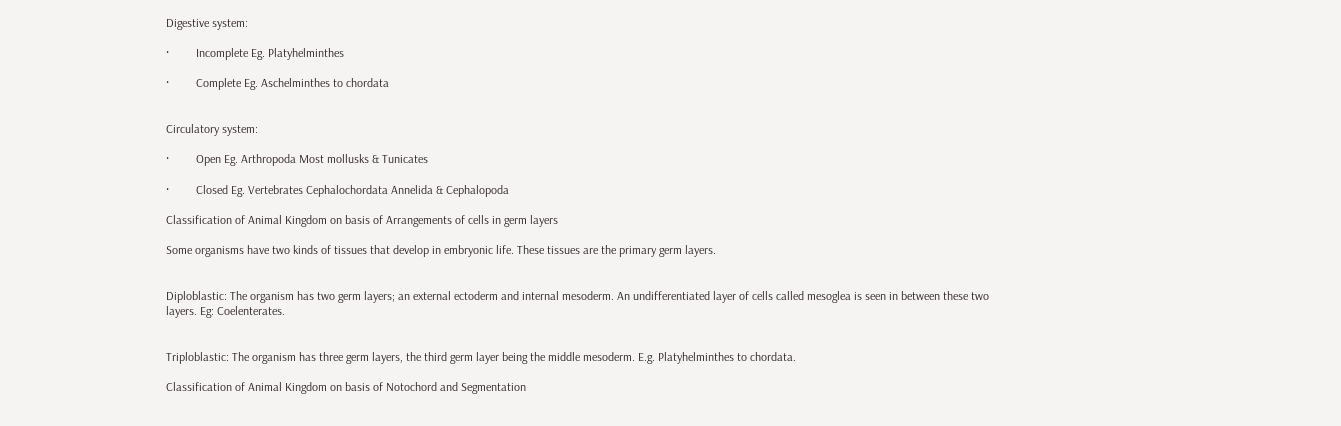Digestive system:

·         Incomplete Eg. Platyhelminthes

·         Complete Eg. Aschelminthes to chordata


Circulatory system:

·         Open Eg. Arthropoda Most mollusks & Tunicates

·         Closed Eg. Vertebrates Cephalochordata Annelida & Cephalopoda

Classification of Animal Kingdom on basis of Arrangements of cells in germ layers

Some organisms have two kinds of tissues that develop in embryonic life. These tissues are the primary germ layers.


Diploblastic: The organism has two germ layers; an external ectoderm and internal mesoderm. An undifferentiated layer of cells called mesoglea is seen in between these two layers. Eg: Coelenterates.


Triploblastic: The organism has three germ layers, the third germ layer being the middle mesoderm. E.g. Platyhelminthes to chordata.

Classification of Animal Kingdom on basis of Notochord and Segmentation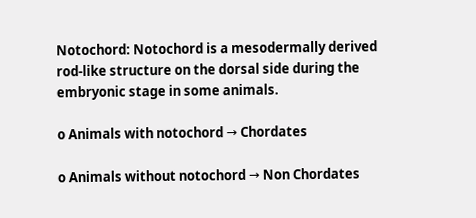Notochord: Notochord is a mesodermally derived rod-like structure on the dorsal side during the embryonic stage in some animals.

o Animals with notochord → Chordates

o Animals without notochord → Non Chordates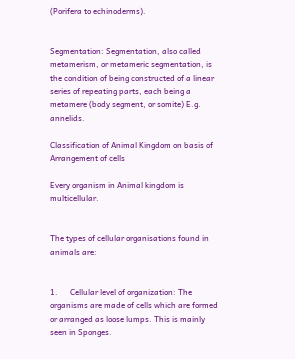(Porifera to echinoderms).


Segmentation: Segmentation, also called metamerism, or metameric segmentation, is the condition of being constructed of a linear series of repeating parts, each being a metamere (body segment, or somite) E.g. annelids.

Classification of Animal Kingdom on basis of Arrangement of cells

Every organism in Animal kingdom is multicellular.


The types of cellular organisations found in animals are:


1.      Cellular level of organization: The organisms are made of cells which are formed or arranged as loose lumps. This is mainly seen in Sponges.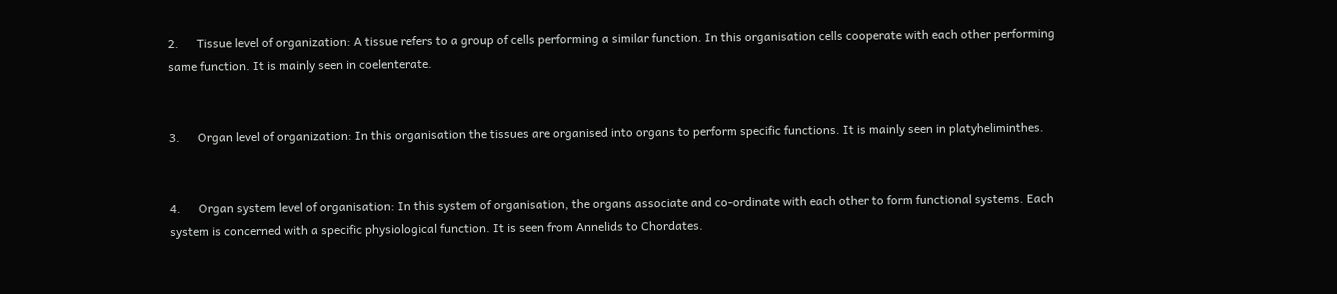2.      Tissue level of organization: A tissue refers to a group of cells performing a similar function. In this organisation cells cooperate with each other performing same function. It is mainly seen in coelenterate.


3.      Organ level of organization: In this organisation the tissues are organised into organs to perform specific functions. It is mainly seen in platyheliminthes.


4.      Organ system level of organisation: In this system of organisation, the organs associate and co-ordinate with each other to form functional systems. Each system is concerned with a specific physiological function. It is seen from Annelids to Chordates.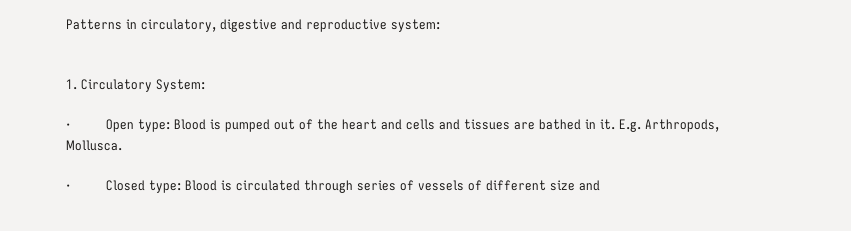Patterns in circulatory, digestive and reproductive system:


1. Circulatory System:

·         Open type: Blood is pumped out of the heart and cells and tissues are bathed in it. E.g. Arthropods, Mollusca.

·         Closed type: Blood is circulated through series of vessels of different size and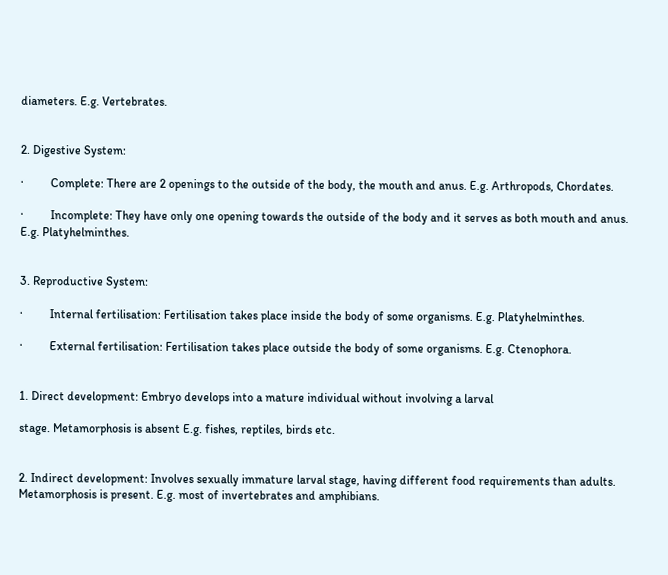diameters. E.g. Vertebrates.


2. Digestive System:

·         Complete: There are 2 openings to the outside of the body, the mouth and anus. E.g. Arthropods, Chordates.

·         Incomplete: They have only one opening towards the outside of the body and it serves as both mouth and anus. E.g. Platyhelminthes.


3. Reproductive System:

·         Internal fertilisation: Fertilisation takes place inside the body of some organisms. E.g. Platyhelminthes.

·         External fertilisation: Fertilisation takes place outside the body of some organisms. E.g. Ctenophora.


1. Direct development: Embryo develops into a mature individual without involving a larval

stage. Metamorphosis is absent E.g. fishes, reptiles, birds etc.


2. Indirect development: Involves sexually immature larval stage, having different food requirements than adults. Metamorphosis is present. E.g. most of invertebrates and amphibians.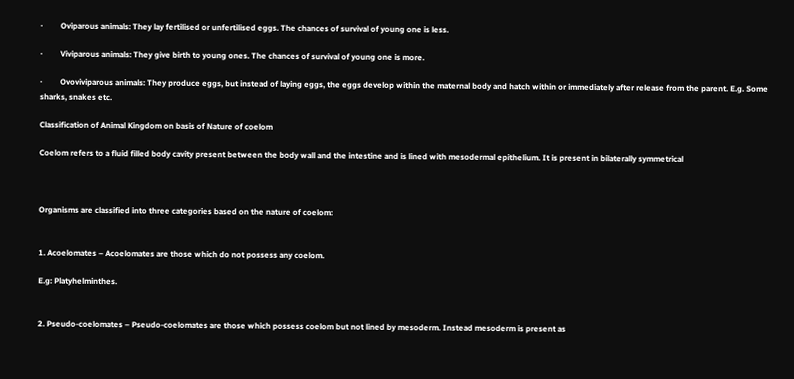·         Oviparous animals: They lay fertilised or unfertilised eggs. The chances of survival of young one is less.

·         Viviparous animals: They give birth to young ones. The chances of survival of young one is more.

·         Ovoviviparous animals: They produce eggs, but instead of laying eggs, the eggs develop within the maternal body and hatch within or immediately after release from the parent. E.g. Some sharks, snakes etc.

Classification of Animal Kingdom on basis of Nature of coelom

Coelom refers to a fluid filled body cavity present between the body wall and the intestine and is lined with mesodermal epithelium. It is present in bilaterally symmetrical



Organisms are classified into three categories based on the nature of coelom:


1. Acoelomates – Acoelomates are those which do not possess any coelom.

E.g: Platyhelminthes.


2. Pseudo-coelomates – Pseudo-coelomates are those which possess coelom but not lined by mesoderm. Instead mesoderm is present as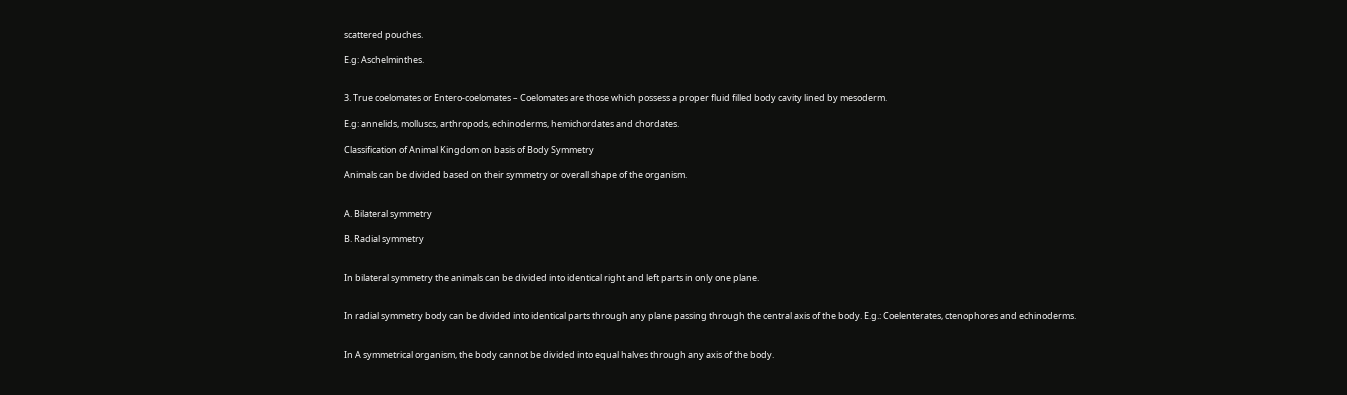scattered pouches.

E.g: Aschelminthes.


3. True coelomates or Entero-coelomates – Coelomates are those which possess a proper fluid filled body cavity lined by mesoderm.

E.g: annelids, molluscs, arthropods, echinoderms, hemichordates and chordates.

Classification of Animal Kingdom on basis of Body Symmetry

Animals can be divided based on their symmetry or overall shape of the organism.


A. Bilateral symmetry

B. Radial symmetry


In bilateral symmetry the animals can be divided into identical right and left parts in only one plane.


In radial symmetry body can be divided into identical parts through any plane passing through the central axis of the body. E.g.: Coelenterates, ctenophores and echinoderms.


In A symmetrical organism, the body cannot be divided into equal halves through any axis of the body.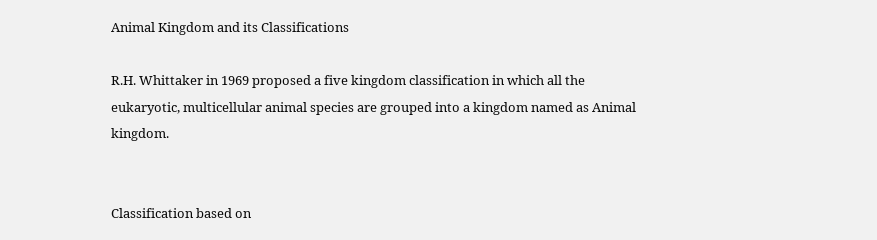Animal Kingdom and its Classifications

R.H. Whittaker in 1969 proposed a five kingdom classification in which all the eukaryotic, multicellular animal species are grouped into a kingdom named as Animal kingdom.


Classification based on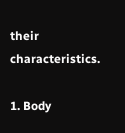their characteristics.

1. Body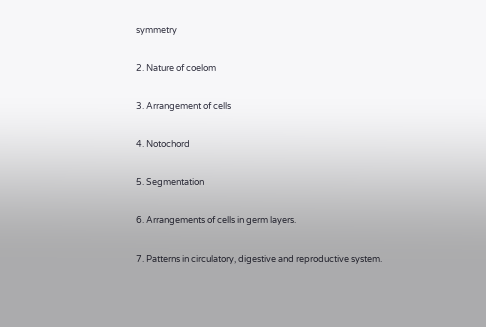symmetry

2. Nature of coelom

3. Arrangement of cells

4. Notochord

5. Segmentation

6. Arrangements of cells in germ layers.

7. Patterns in circulatory, digestive and reproductive system.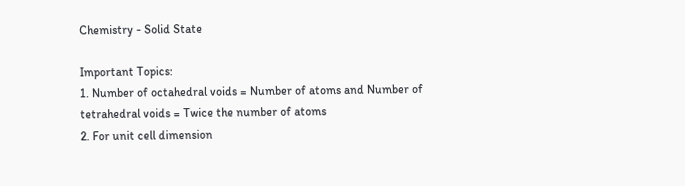Chemistry - Solid State

Important Topics:
1. Number of octahedral voids = Number of atoms and Number of tetrahedral voids = Twice the number of atoms
2. For unit cell dimension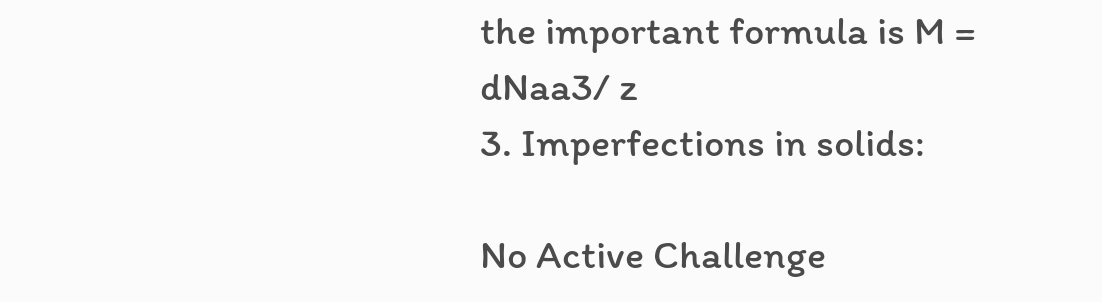the important formula is M = dNaa3/ z
3. Imperfections in solids:

No Active Challenge